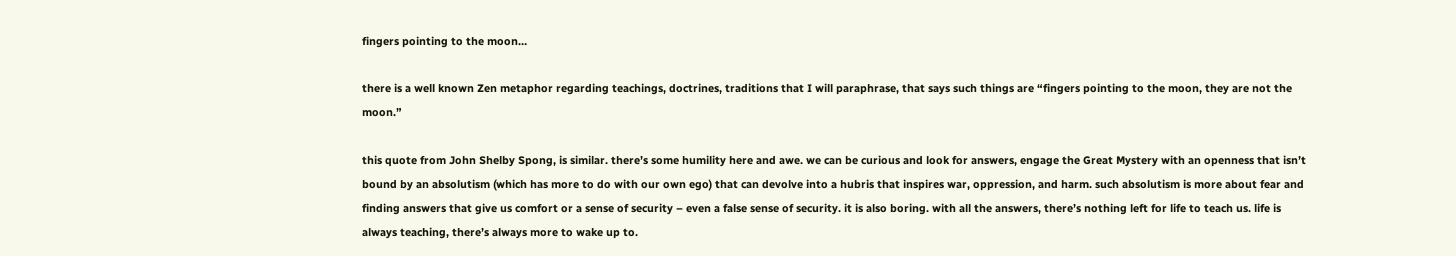fingers pointing to the moon…

there is a well known Zen metaphor regarding teachings, doctrines, traditions that I will paraphrase, that says such things are “fingers pointing to the moon, they are not the moon.”

this quote from John Shelby Spong, is similar. there’s some humility here and awe. we can be curious and look for answers, engage the Great Mystery with an openness that isn’t bound by an absolutism (which has more to do with our own ego) that can devolve into a hubris that inspires war, oppression, and harm. such absolutism is more about fear and finding answers that give us comfort or a sense of security – even a false sense of security. it is also boring. with all the answers, there’s nothing left for life to teach us. life is always teaching, there’s always more to wake up to.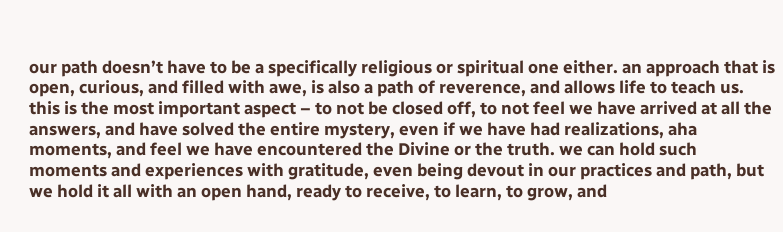our path doesn’t have to be a specifically religious or spiritual one either. an approach that is open, curious, and filled with awe, is also a path of reverence, and allows life to teach us. this is the most important aspect – to not be closed off, to not feel we have arrived at all the answers, and have solved the entire mystery, even if we have had realizations, aha moments, and feel we have encountered the Divine or the truth. we can hold such moments and experiences with gratitude, even being devout in our practices and path, but we hold it all with an open hand, ready to receive, to learn, to grow, and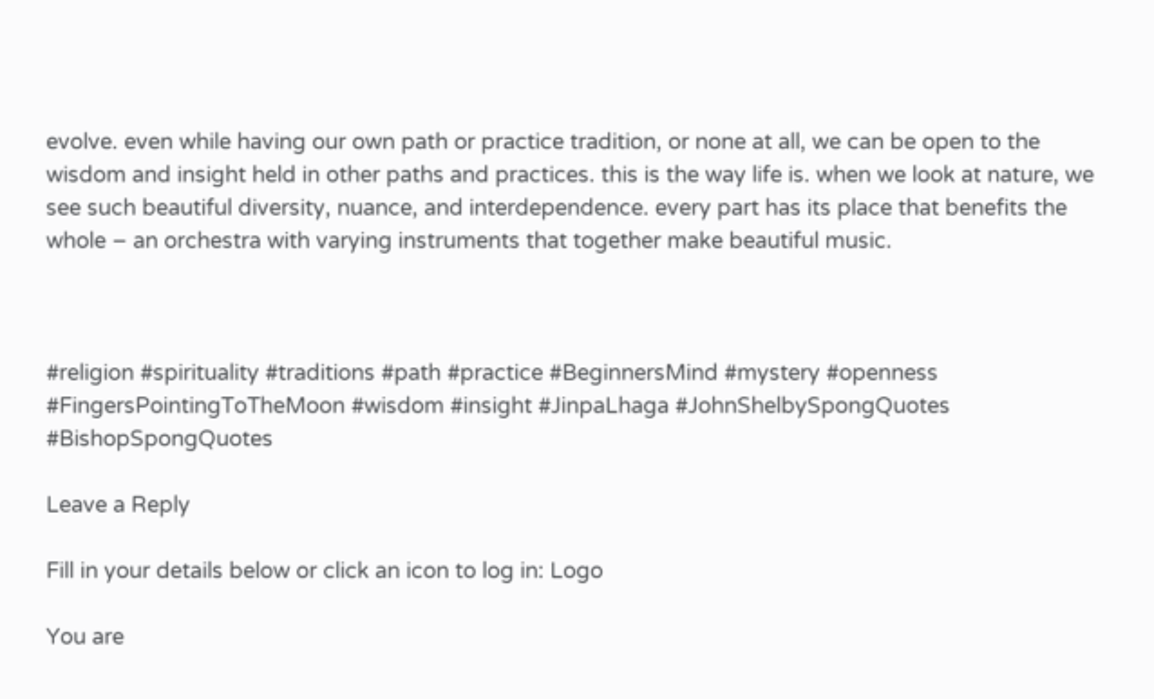evolve. even while having our own path or practice tradition, or none at all, we can be open to the wisdom and insight held in other paths and practices. this is the way life is. when we look at nature, we see such beautiful diversity, nuance, and interdependence. every part has its place that benefits the whole – an orchestra with varying instruments that together make beautiful music.



#religion #spirituality #traditions #path #practice #BeginnersMind #mystery #openness #FingersPointingToTheMoon #wisdom #insight #JinpaLhaga #JohnShelbySpongQuotes #BishopSpongQuotes

Leave a Reply

Fill in your details below or click an icon to log in: Logo

You are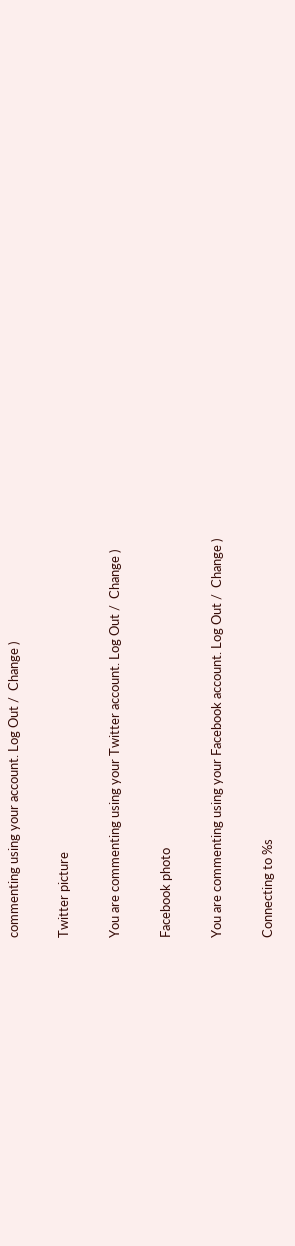commenting using your account. Log Out /  Change )

Twitter picture

You are commenting using your Twitter account. Log Out /  Change )

Facebook photo

You are commenting using your Facebook account. Log Out /  Change )

Connecting to %s